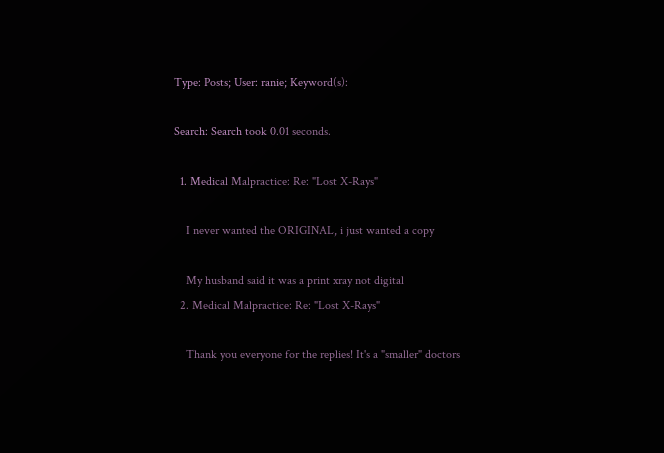Type: Posts; User: ranie; Keyword(s):

Search: Search took 0.01 seconds.

  1. Medical Malpractice: Re: "Lost X-Rays"

    I never wanted the ORIGINAL, i just wanted a copy

    My husband said it was a print xray not digital
  2. Medical Malpractice: Re: "Lost X-Rays"

    Thank you everyone for the replies! It's a "smaller" doctors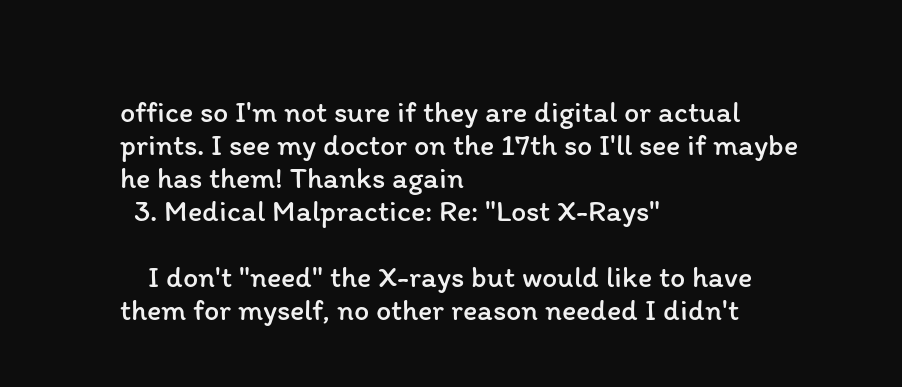office so I'm not sure if they are digital or actual prints. I see my doctor on the 17th so I'll see if maybe he has them! Thanks again
  3. Medical Malpractice: Re: "Lost X-Rays"

    I don't "need" the X-rays but would like to have them for myself, no other reason needed I didn't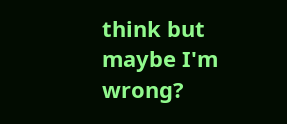think but maybe I'm wrong?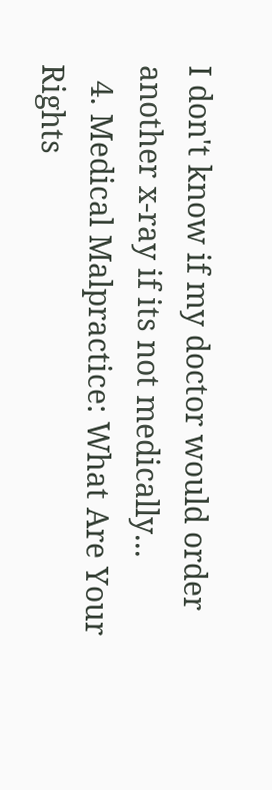I don't know if my doctor would order another x-ray if its not medically...
  4. Medical Malpractice: What Are Your Rights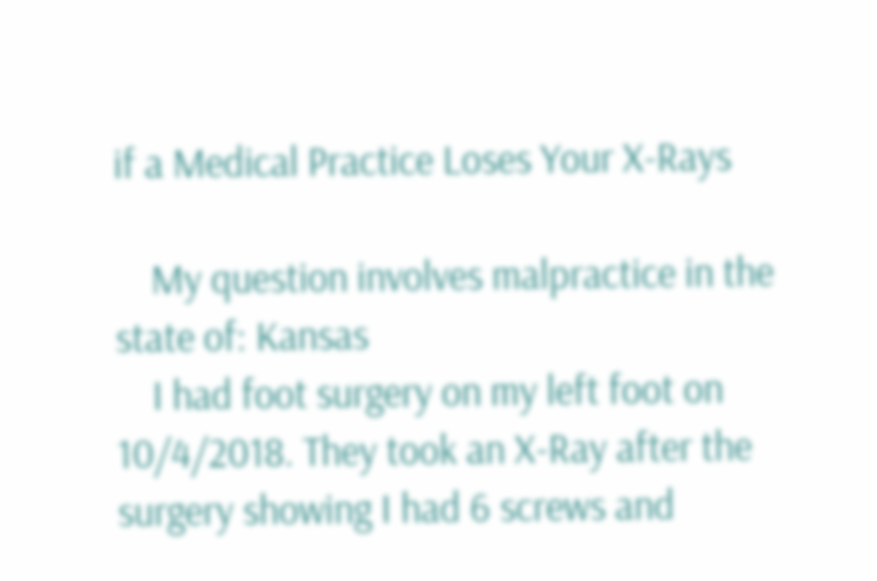if a Medical Practice Loses Your X-Rays

    My question involves malpractice in the state of: Kansas
    I had foot surgery on my left foot on 10/4/2018. They took an X-Ray after the surgery showing I had 6 screws and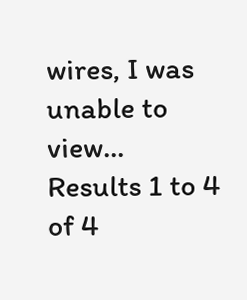wires, I was unable to view...
Results 1 to 4 of 4